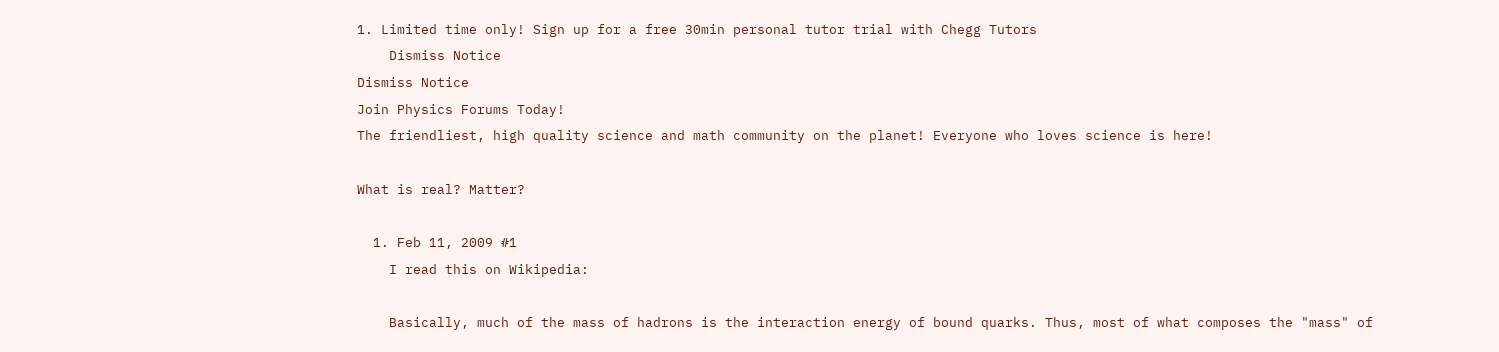1. Limited time only! Sign up for a free 30min personal tutor trial with Chegg Tutors
    Dismiss Notice
Dismiss Notice
Join Physics Forums Today!
The friendliest, high quality science and math community on the planet! Everyone who loves science is here!

What is real? Matter?

  1. Feb 11, 2009 #1
    I read this on Wikipedia:

    Basically, much of the mass of hadrons is the interaction energy of bound quarks. Thus, most of what composes the "mass" of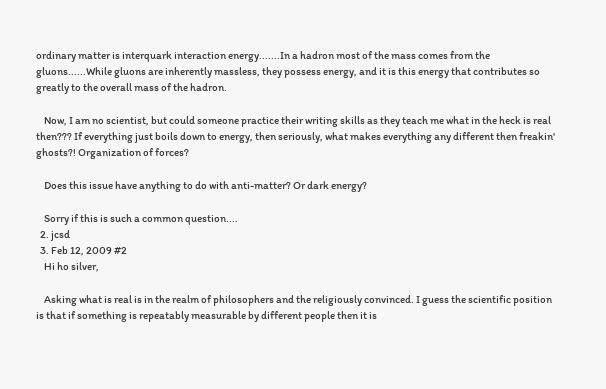ordinary matter is interquark interaction energy.......In a hadron most of the mass comes from the gluons......While gluons are inherently massless, they possess energy, and it is this energy that contributes so greatly to the overall mass of the hadron.

    Now, I am no scientist, but could someone practice their writing skills as they teach me what in the heck is real then??? If everything just boils down to energy, then seriously, what makes everything any different then freakin' ghosts?! Organization of forces?

    Does this issue have anything to do with anti-matter? Or dark energy?

    Sorry if this is such a common question....
  2. jcsd
  3. Feb 12, 2009 #2
    Hi ho silver,

    Asking what is real is in the realm of philosophers and the religiously convinced. I guess the scientific position is that if something is repeatably measurable by different people then it is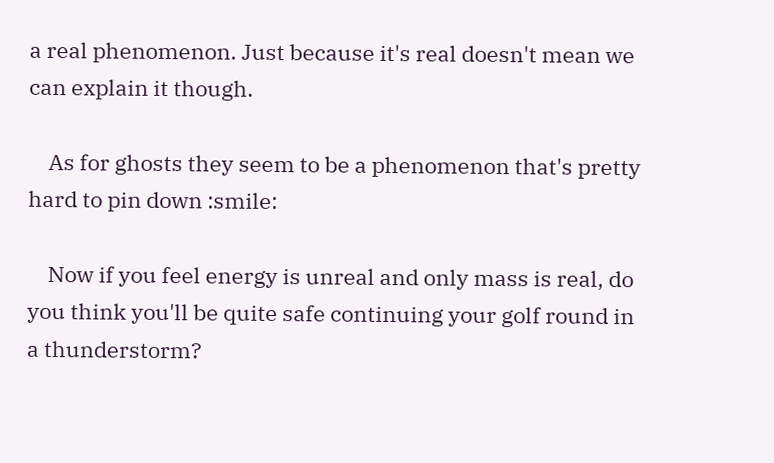a real phenomenon. Just because it's real doesn't mean we can explain it though.

    As for ghosts they seem to be a phenomenon that's pretty hard to pin down :smile:

    Now if you feel energy is unreal and only mass is real, do you think you'll be quite safe continuing your golf round in a thunderstorm?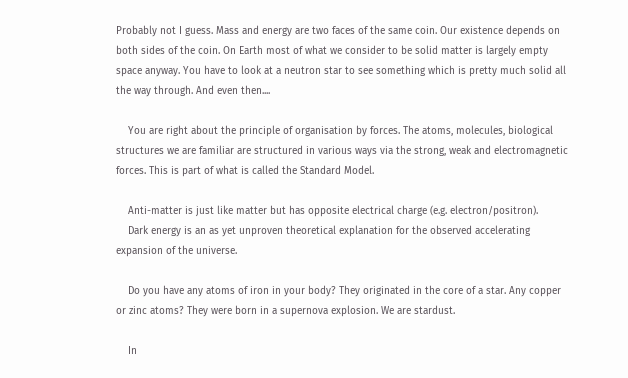Probably not I guess. Mass and energy are two faces of the same coin. Our existence depends on both sides of the coin. On Earth most of what we consider to be solid matter is largely empty space anyway. You have to look at a neutron star to see something which is pretty much solid all the way through. And even then....

    You are right about the principle of organisation by forces. The atoms, molecules, biological structures we are familiar are structured in various ways via the strong, weak and electromagnetic forces. This is part of what is called the Standard Model.

    Anti-matter is just like matter but has opposite electrical charge (e.g. electron/positron).
    Dark energy is an as yet unproven theoretical explanation for the observed accelerating expansion of the universe.

    Do you have any atoms of iron in your body? They originated in the core of a star. Any copper or zinc atoms? They were born in a supernova explosion. We are stardust.

    In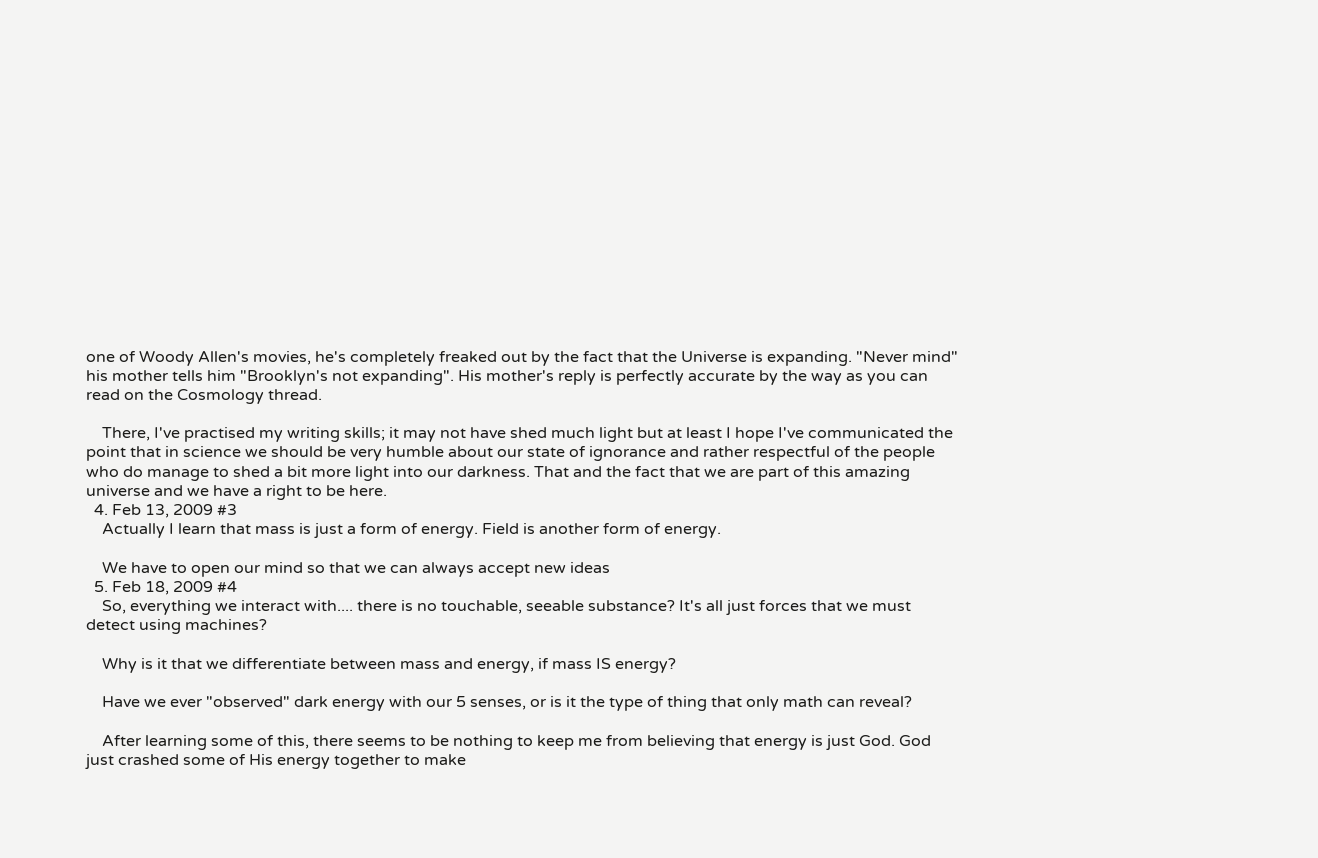one of Woody Allen's movies, he's completely freaked out by the fact that the Universe is expanding. "Never mind" his mother tells him "Brooklyn's not expanding". His mother's reply is perfectly accurate by the way as you can read on the Cosmology thread.

    There, I've practised my writing skills; it may not have shed much light but at least I hope I've communicated the point that in science we should be very humble about our state of ignorance and rather respectful of the people who do manage to shed a bit more light into our darkness. That and the fact that we are part of this amazing universe and we have a right to be here.
  4. Feb 13, 2009 #3
    Actually I learn that mass is just a form of energy. Field is another form of energy.

    We have to open our mind so that we can always accept new ideas
  5. Feb 18, 2009 #4
    So, everything we interact with.... there is no touchable, seeable substance? It's all just forces that we must detect using machines?

    Why is it that we differentiate between mass and energy, if mass IS energy?

    Have we ever "observed" dark energy with our 5 senses, or is it the type of thing that only math can reveal?

    After learning some of this, there seems to be nothing to keep me from believing that energy is just God. God just crashed some of His energy together to make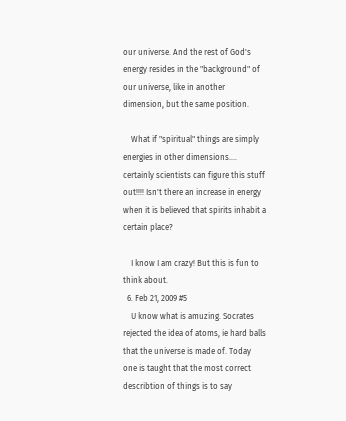our universe. And the rest of God's energy resides in the "background" of our universe, like in another dimension, but the same position.

    What if "spiritual" things are simply energies in other dimensions.... certainly scientists can figure this stuff out!!!! Isn't there an increase in energy when it is believed that spirits inhabit a certain place?

    I know I am crazy! But this is fun to think about.
  6. Feb 21, 2009 #5
    U know what is amuzing. Socrates rejected the idea of atoms, ie hard balls that the universe is made of. Today one is taught that the most correct describtion of things is to say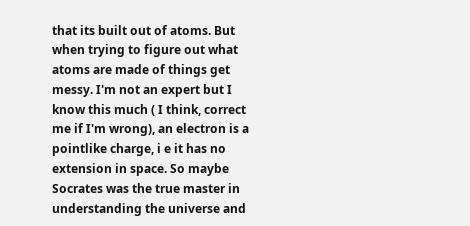that its built out of atoms. But when trying to figure out what atoms are made of things get messy. I'm not an expert but I know this much ( I think, correct me if I'm wrong), an electron is a pointlike charge, i e it has no extension in space. So maybe Socrates was the true master in understanding the universe and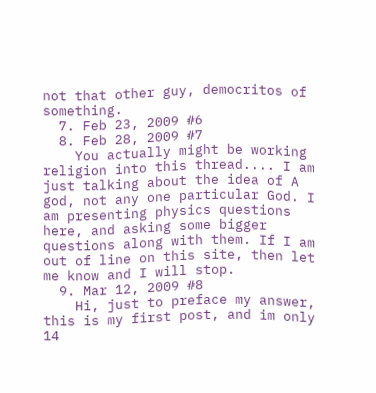not that other guy, democritos of something.
  7. Feb 23, 2009 #6
  8. Feb 28, 2009 #7
    You actually might be working religion into this thread.... I am just talking about the idea of A god, not any one particular God. I am presenting physics questions here, and asking some bigger questions along with them. If I am out of line on this site, then let me know and I will stop.
  9. Mar 12, 2009 #8
    Hi, just to preface my answer, this is my first post, and im only 14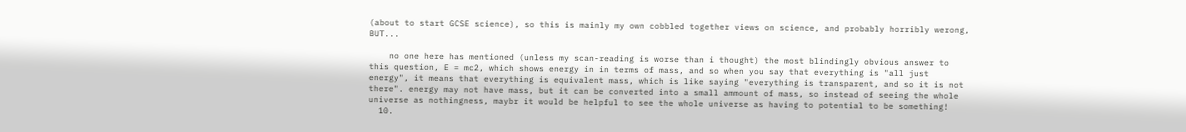(about to start GCSE science), so this is mainly my own cobbled together views on science, and probably horribly werong, BUT...

    no one here has mentioned (unless my scan-reading is worse than i thought) the most blindingly obvious answer to this question, E = mc2, which shows energy in in terms of mass, and so when you say that everything is "all just energy", it means that everything is equivalent mass, which is like saying "everything is transparent, and so it is not there". energy may not have mass, but it can be converted into a small ammount of mass, so instead of seeing the whole universe as nothingness, maybr it would be helpful to see the whole universe as having to potential to be something!
  10.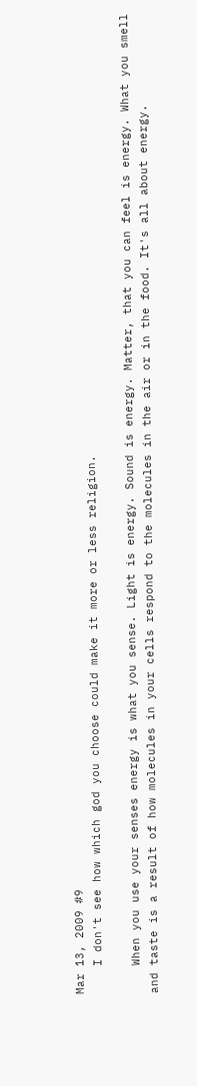Mar 13, 2009 #9
    I don't see how which god you choose could make it more or less religion.

    When you use your senses energy is what you sense. Light is energy. Sound is energy. Matter, that you can feel is energy. What you smell and taste is a result of how molecules in your cells respond to the molecules in the air or in the food. It's all about energy.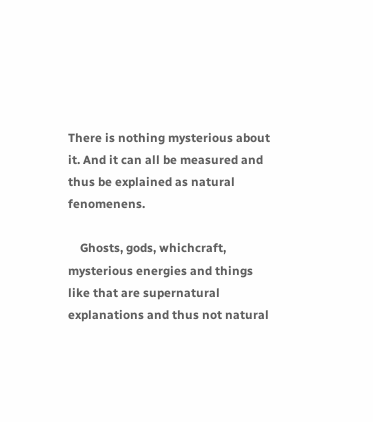There is nothing mysterious about it. And it can all be measured and thus be explained as natural fenomenens.

    Ghosts, gods, whichcraft, mysterious energies and things like that are supernatural explanations and thus not natural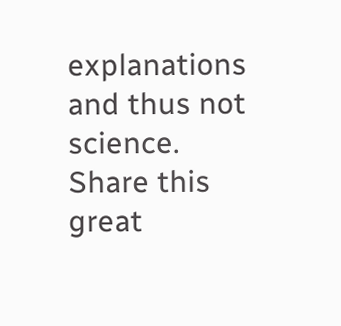explanations and thus not science.
Share this great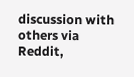discussion with others via Reddit,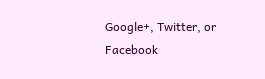Google+, Twitter, or Facebook